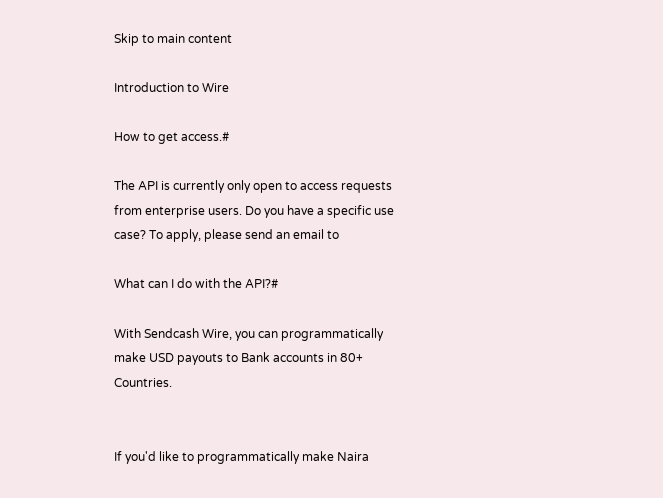Skip to main content

Introduction to Wire

How to get access.#

The API is currently only open to access requests from enterprise users. Do you have a specific use case? To apply, please send an email to

What can I do with the API?#

With Sendcash Wire, you can programmatically make USD payouts to Bank accounts in 80+ Countries.


If you'd like to programmatically make Naira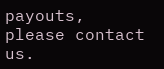payouts, please contact us.